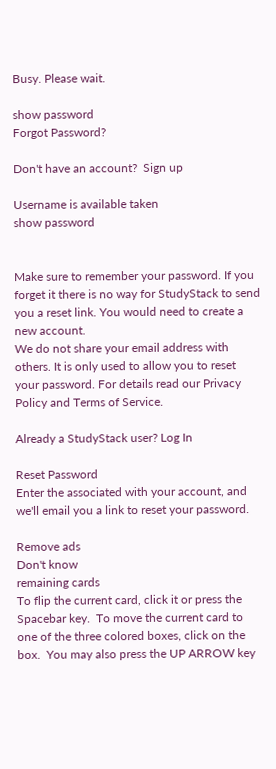Busy. Please wait.

show password
Forgot Password?

Don't have an account?  Sign up

Username is available taken
show password


Make sure to remember your password. If you forget it there is no way for StudyStack to send you a reset link. You would need to create a new account.
We do not share your email address with others. It is only used to allow you to reset your password. For details read our Privacy Policy and Terms of Service.

Already a StudyStack user? Log In

Reset Password
Enter the associated with your account, and we'll email you a link to reset your password.

Remove ads
Don't know
remaining cards
To flip the current card, click it or press the Spacebar key.  To move the current card to one of the three colored boxes, click on the box.  You may also press the UP ARROW key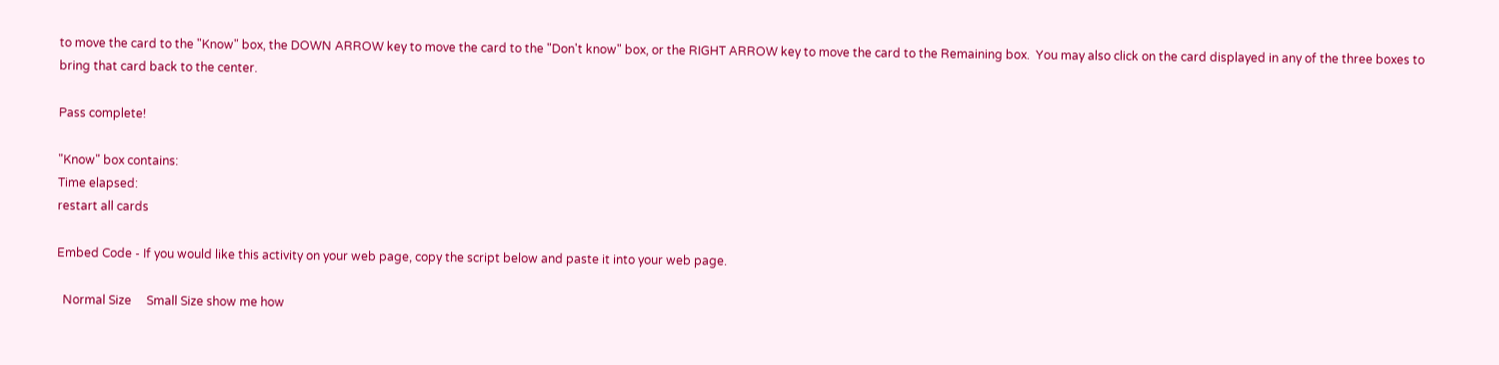to move the card to the "Know" box, the DOWN ARROW key to move the card to the "Don't know" box, or the RIGHT ARROW key to move the card to the Remaining box.  You may also click on the card displayed in any of the three boxes to bring that card back to the center.

Pass complete!

"Know" box contains:
Time elapsed:
restart all cards

Embed Code - If you would like this activity on your web page, copy the script below and paste it into your web page.

  Normal Size     Small Size show me how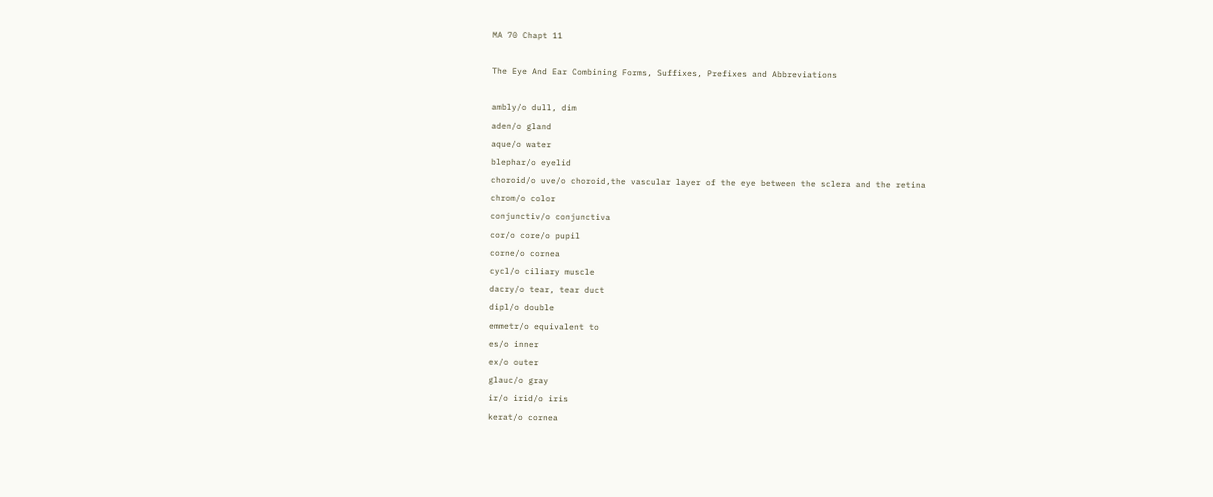MA 70 Chapt 11

The Eye And Ear Combining Forms, Suffixes, Prefixes and Abbreviations

ambly/o dull, dim
aden/o gland
aque/o water
blephar/o eyelid
choroid/o uve/o choroid,the vascular layer of the eye between the sclera and the retina
chrom/o color
conjunctiv/o conjunctiva
cor/o core/o pupil
corne/o cornea
cycl/o ciliary muscle
dacry/o tear, tear duct
dipl/o double
emmetr/o equivalent to
es/o inner
ex/o outer
glauc/o gray
ir/o irid/o iris
kerat/o cornea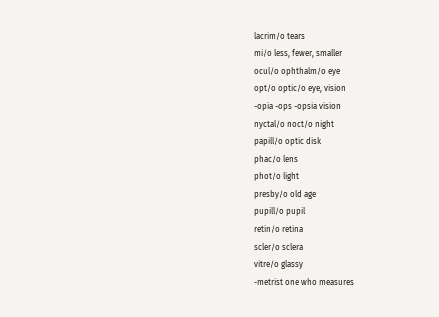lacrim/o tears
mi/o less, fewer, smaller
ocul/o ophthalm/o eye
opt/o optic/o eye, vision
-opia -ops -opsia vision
nyctal/o noct/o night
papill/o optic disk
phac/o lens
phot/o light
presby/o old age
pupill/o pupil
retin/o retina
scler/o sclera
vitre/o glassy
-metrist one who measures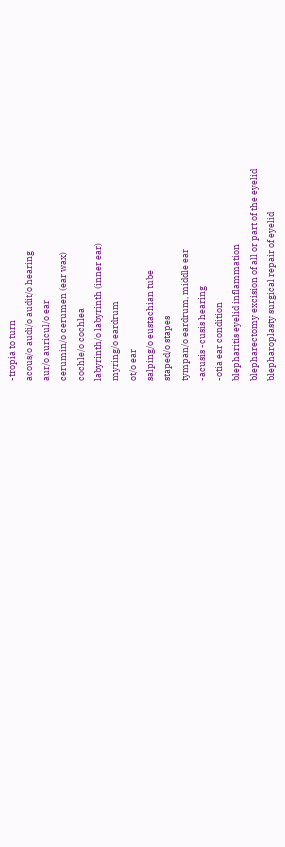-tropia to turn
acous/o audi/o audit/o hearing
aur/o auricul/o ear
cerumin/o cerumen (ear wax)
cochle/o cochlea
labyrinth/o labyrinth (inner ear)
myring/o eardrum
ot/o ear
salping/o eustachian tube
staped/o stapes
tympan/o eardrum, middle ear
-acusis -cusis hearing
-otia ear condition
blepharitis eyelid inflammation
blepharectomy excision of all or part of the eyelid
blepharoplasty surgical repair of eyelid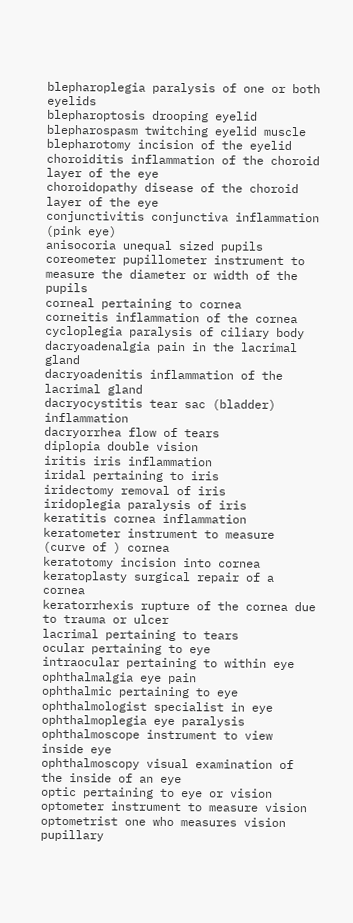blepharoplegia paralysis of one or both eyelids
blepharoptosis drooping eyelid
blepharospasm twitching eyelid muscle
blepharotomy incision of the eyelid
choroiditis inflammation of the choroid layer of the eye
choroidopathy disease of the choroid layer of the eye
conjunctivitis conjunctiva inflammation (pink eye)
anisocoria unequal sized pupils
coreometer pupillometer instrument to measure the diameter or width of the pupils
corneal pertaining to cornea
corneitis inflammation of the cornea
cycloplegia paralysis of ciliary body
dacryoadenalgia pain in the lacrimal gland
dacryoadenitis inflammation of the lacrimal gland
dacryocystitis tear sac (bladder) inflammation
dacryorrhea flow of tears
diplopia double vision
iritis iris inflammation
iridal pertaining to iris
iridectomy removal of iris
iridoplegia paralysis of iris
keratitis cornea inflammation
keratometer instrument to measure (curve of ) cornea
keratotomy incision into cornea
keratoplasty surgical repair of a cornea
keratorrhexis rupture of the cornea due to trauma or ulcer
lacrimal pertaining to tears
ocular pertaining to eye
intraocular pertaining to within eye
ophthalmalgia eye pain
ophthalmic pertaining to eye
ophthalmologist specialist in eye
ophthalmoplegia eye paralysis
ophthalmoscope instrument to view inside eye
ophthalmoscopy visual examination of the inside of an eye
optic pertaining to eye or vision
optometer instrument to measure vision
optometrist one who measures vision
pupillary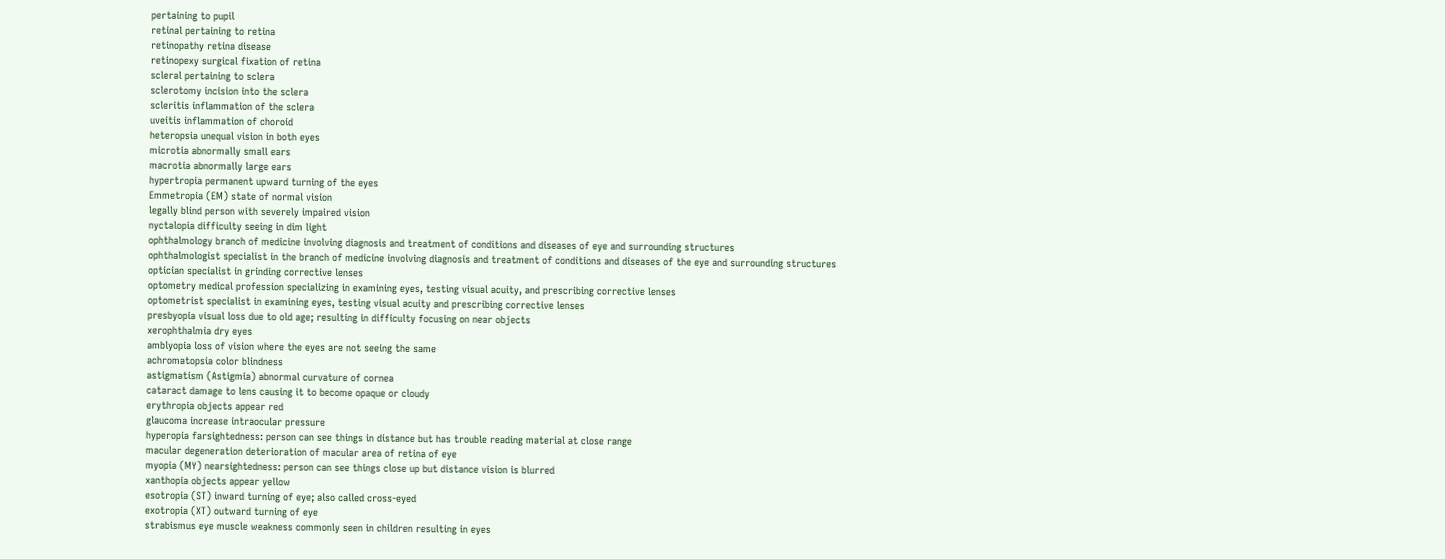pertaining to pupil
retinal pertaining to retina
retinopathy retina disease
retinopexy surgical fixation of retina
scleral pertaining to sclera
sclerotomy incision into the sclera
scleritis inflammation of the sclera
uveitis inflammation of choroid
heteropsia unequal vision in both eyes
microtia abnormally small ears
macrotia abnormally large ears
hypertropia permanent upward turning of the eyes
Emmetropia (EM) state of normal vision
legally blind person with severely impaired vision
nyctalopia difficulty seeing in dim light
ophthalmology branch of medicine involving diagnosis and treatment of conditions and diseases of eye and surrounding structures
ophthalmologist specialist in the branch of medicine involving diagnosis and treatment of conditions and diseases of the eye and surrounding structures
optician specialist in grinding corrective lenses
optometry medical profession specializing in examining eyes, testing visual acuity, and prescribing corrective lenses
optometrist specialist in examining eyes, testing visual acuity and prescribing corrective lenses
presbyopia visual loss due to old age; resulting in difficulty focusing on near objects
xerophthalmia dry eyes
amblyopia loss of vision where the eyes are not seeing the same
achromatopsia color blindness
astigmatism (Astigmia) abnormal curvature of cornea
cataract damage to lens causing it to become opaque or cloudy
erythropia objects appear red
glaucoma increase intraocular pressure
hyperopia farsightedness: person can see things in distance but has trouble reading material at close range
macular degeneration deterioration of macular area of retina of eye
myopia (MY) nearsightedness: person can see things close up but distance vision is blurred
xanthopia objects appear yellow
esotropia (ST) inward turning of eye; also called cross-eyed
exotropia (XT) outward turning of eye
strabismus eye muscle weakness commonly seen in children resulting in eyes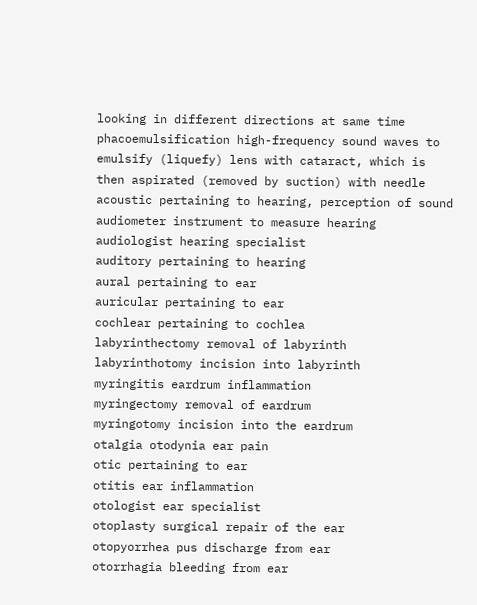looking in different directions at same time
phacoemulsification high-frequency sound waves to emulsify (liquefy) lens with cataract, which is then aspirated (removed by suction) with needle
acoustic pertaining to hearing, perception of sound
audiometer instrument to measure hearing
audiologist hearing specialist
auditory pertaining to hearing
aural pertaining to ear
auricular pertaining to ear
cochlear pertaining to cochlea
labyrinthectomy removal of labyrinth
labyrinthotomy incision into labyrinth
myringitis eardrum inflammation
myringectomy removal of eardrum
myringotomy incision into the eardrum
otalgia otodynia ear pain
otic pertaining to ear
otitis ear inflammation
otologist ear specialist
otoplasty surgical repair of the ear
otopyorrhea pus discharge from ear
otorrhagia bleeding from ear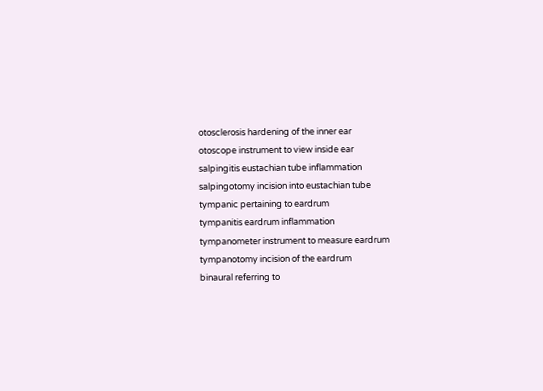otosclerosis hardening of the inner ear
otoscope instrument to view inside ear
salpingitis eustachian tube inflammation
salpingotomy incision into eustachian tube
tympanic pertaining to eardrum
tympanitis eardrum inflammation
tympanometer instrument to measure eardrum
tympanotomy incision of the eardrum
binaural referring to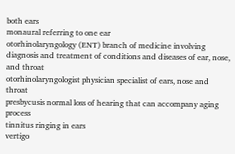both ears
monaural referring to one ear
otorhinolaryngology (ENT) branch of medicine involving diagnosis and treatment of conditions and diseases of ear, nose, and throat
otorhinolaryngologist physician specialist of ears, nose and throat
presbycusis normal loss of hearing that can accompany aging process
tinnitus ringing in ears
vertigo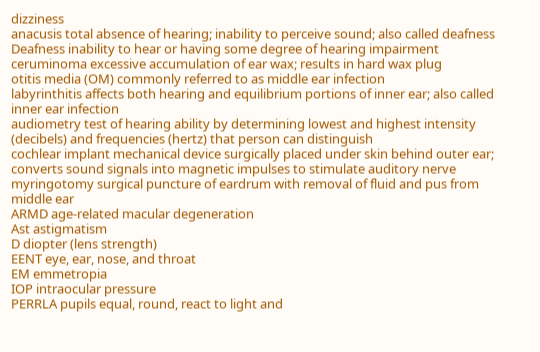dizziness
anacusis total absence of hearing; inability to perceive sound; also called deafness
Deafness inability to hear or having some degree of hearing impairment
ceruminoma excessive accumulation of ear wax; results in hard wax plug
otitis media (OM) commonly referred to as middle ear infection
labyrinthitis affects both hearing and equilibrium portions of inner ear; also called inner ear infection
audiometry test of hearing ability by determining lowest and highest intensity (decibels) and frequencies (hertz) that person can distinguish
cochlear implant mechanical device surgically placed under skin behind outer ear; converts sound signals into magnetic impulses to stimulate auditory nerve
myringotomy surgical puncture of eardrum with removal of fluid and pus from middle ear
ARMD age-related macular degeneration
Ast astigmatism
D diopter (lens strength)
EENT eye, ear, nose, and throat
EM emmetropia
IOP intraocular pressure
PERRLA pupils equal, round, react to light and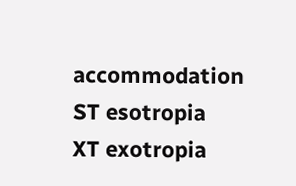accommodation
ST esotropia
XT exotropia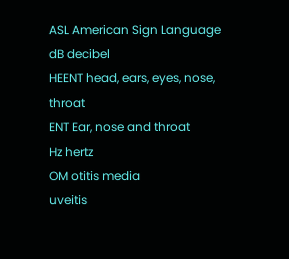ASL American Sign Language
dB decibel
HEENT head, ears, eyes, nose, throat
ENT Ear, nose and throat
Hz hertz
OM otitis media
uveitis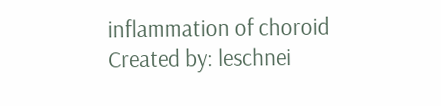inflammation of choroid
Created by: leschnei